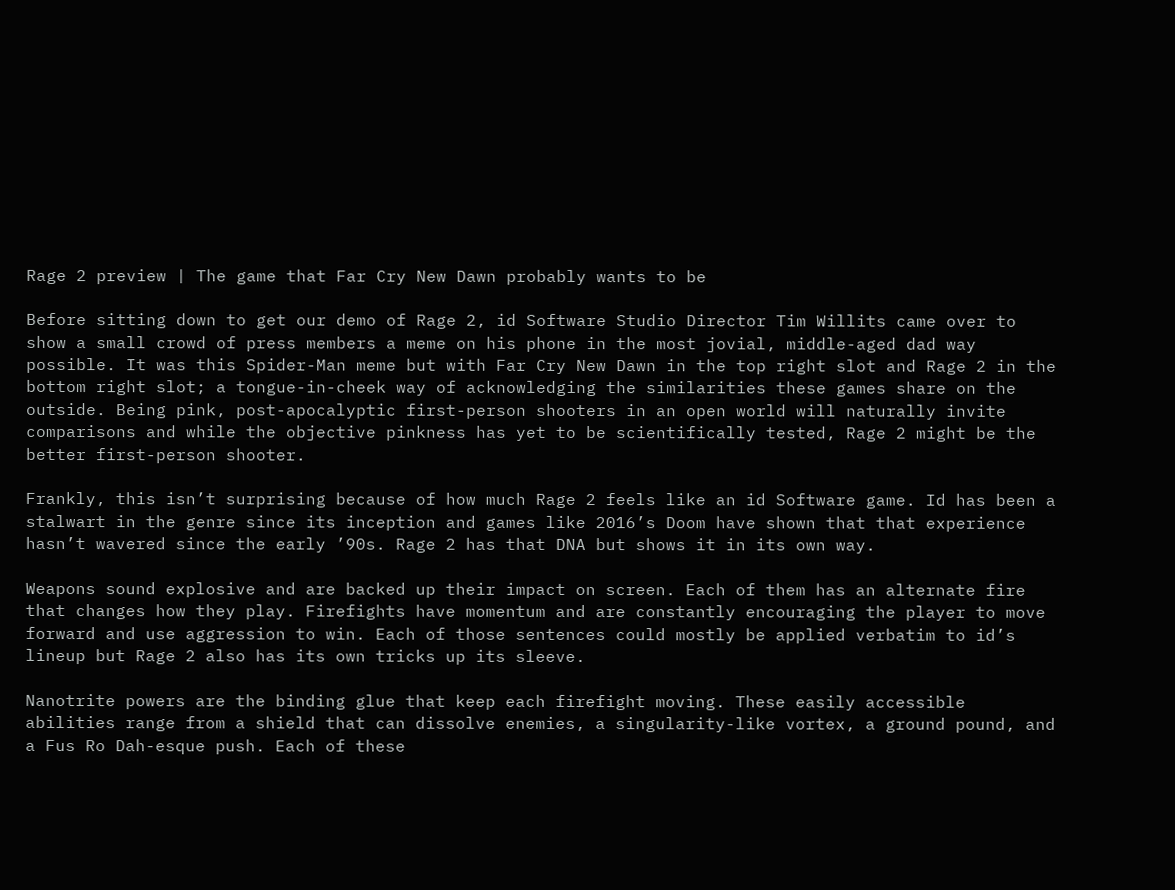Rage 2 preview | The game that Far Cry New Dawn probably wants to be

Before sitting down to get our demo of Rage 2, id Software Studio Director Tim Willits came over to show a small crowd of press members a meme on his phone in the most jovial, middle-aged dad way possible. It was this Spider-Man meme but with Far Cry New Dawn in the top right slot and Rage 2 in the bottom right slot; a tongue-in-cheek way of acknowledging the similarities these games share on the outside. Being pink, post-apocalyptic first-person shooters in an open world will naturally invite comparisons and while the objective pinkness has yet to be scientifically tested, Rage 2 might be the better first-person shooter.

Frankly, this isn’t surprising because of how much Rage 2 feels like an id Software game. Id has been a stalwart in the genre since its inception and games like 2016’s Doom have shown that that experience hasn’t wavered since the early ’90s. Rage 2 has that DNA but shows it in its own way.

Weapons sound explosive and are backed up their impact on screen. Each of them has an alternate fire that changes how they play. Firefights have momentum and are constantly encouraging the player to move forward and use aggression to win. Each of those sentences could mostly be applied verbatim to id’s lineup but Rage 2 also has its own tricks up its sleeve.

Nanotrite powers are the binding glue that keep each firefight moving. These easily accessible abilities range from a shield that can dissolve enemies, a singularity-like vortex, a ground pound, and a Fus Ro Dah-esque push. Each of these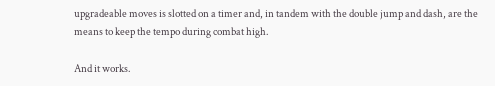upgradeable moves is slotted on a timer and, in tandem with the double jump and dash, are the means to keep the tempo during combat high.

And it works.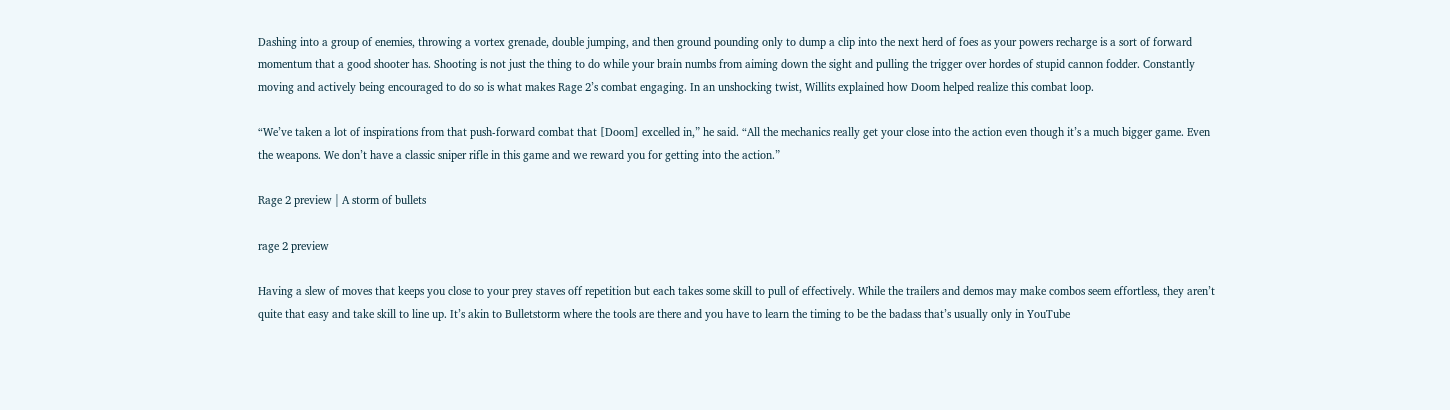Dashing into a group of enemies, throwing a vortex grenade, double jumping, and then ground pounding only to dump a clip into the next herd of foes as your powers recharge is a sort of forward momentum that a good shooter has. Shooting is not just the thing to do while your brain numbs from aiming down the sight and pulling the trigger over hordes of stupid cannon fodder. Constantly moving and actively being encouraged to do so is what makes Rage 2’s combat engaging. In an unshocking twist, Willits explained how Doom helped realize this combat loop.

“We’ve taken a lot of inspirations from that push-forward combat that [Doom] excelled in,” he said. “All the mechanics really get your close into the action even though it’s a much bigger game. Even the weapons. We don’t have a classic sniper rifle in this game and we reward you for getting into the action.”

Rage 2 preview | A storm of bullets

rage 2 preview

Having a slew of moves that keeps you close to your prey staves off repetition but each takes some skill to pull of effectively. While the trailers and demos may make combos seem effortless, they aren’t quite that easy and take skill to line up. It’s akin to Bulletstorm where the tools are there and you have to learn the timing to be the badass that’s usually only in YouTube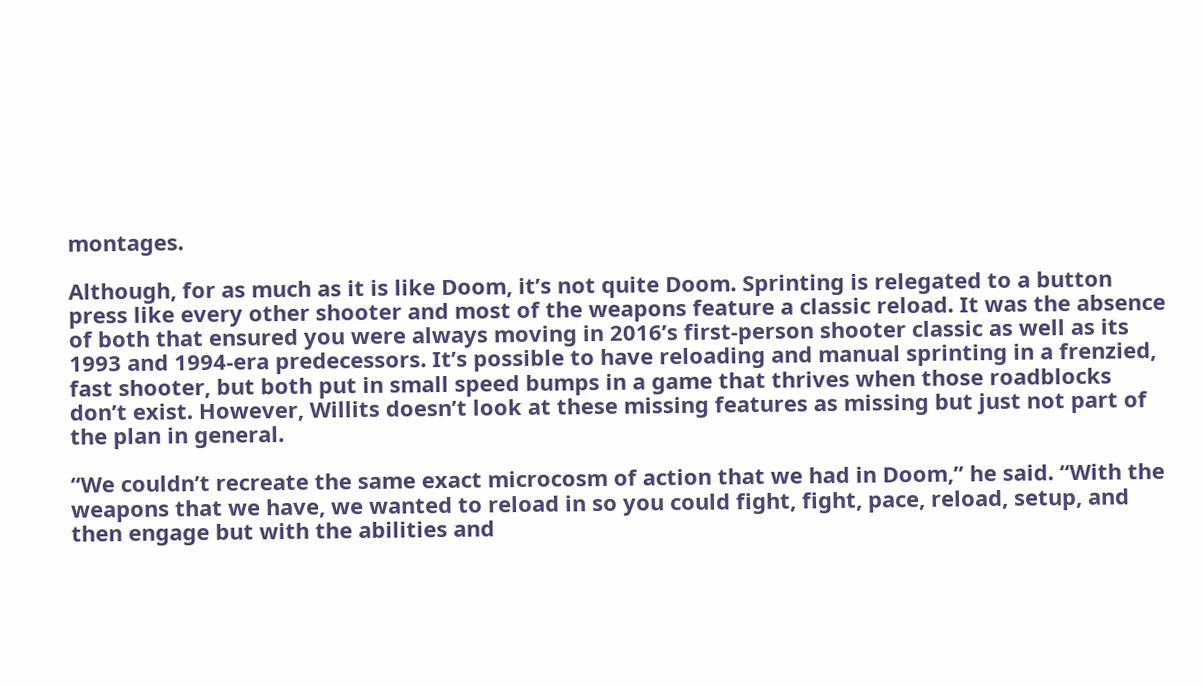montages.

Although, for as much as it is like Doom, it’s not quite Doom. Sprinting is relegated to a button press like every other shooter and most of the weapons feature a classic reload. It was the absence of both that ensured you were always moving in 2016’s first-person shooter classic as well as its 1993 and 1994-era predecessors. It’s possible to have reloading and manual sprinting in a frenzied, fast shooter, but both put in small speed bumps in a game that thrives when those roadblocks don’t exist. However, Willits doesn’t look at these missing features as missing but just not part of the plan in general.

“We couldn’t recreate the same exact microcosm of action that we had in Doom,” he said. “With the weapons that we have, we wanted to reload in so you could fight, fight, pace, reload, setup, and then engage but with the abilities and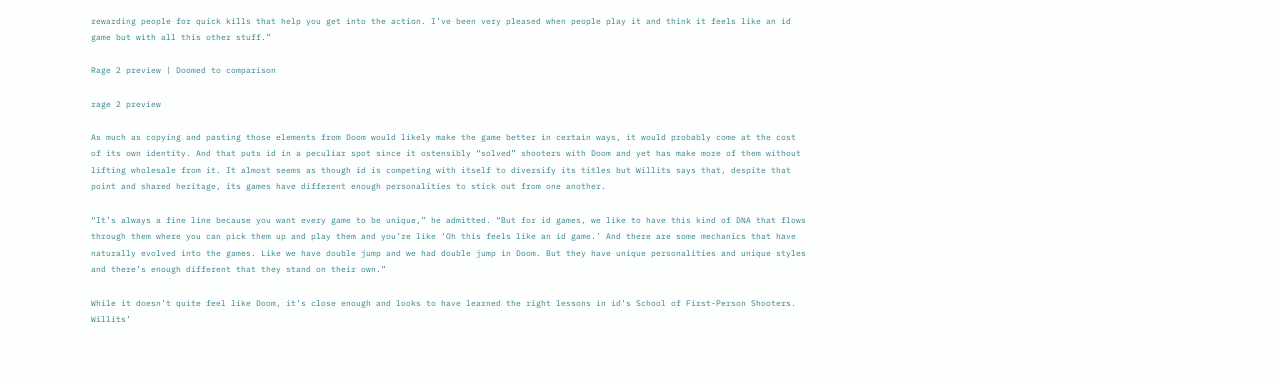rewarding people for quick kills that help you get into the action. I’ve been very pleased when people play it and think it feels like an id game but with all this other stuff.”

Rage 2 preview | Doomed to comparison

rage 2 preview

As much as copying and pasting those elements from Doom would likely make the game better in certain ways, it would probably come at the cost of its own identity. And that puts id in a peculiar spot since it ostensibly “solved” shooters with Doom and yet has make more of them without lifting wholesale from it. It almost seems as though id is competing with itself to diversify its titles but Willits says that, despite that point and shared heritage, its games have different enough personalities to stick out from one another.

“It’s always a fine line because you want every game to be unique,” he admitted. “But for id games, we like to have this kind of DNA that flows through them where you can pick them up and play them and you’re like ‘Oh this feels like an id game.’ And there are some mechanics that have naturally evolved into the games. Like we have double jump and we had double jump in Doom. But they have unique personalities and unique styles and there’s enough different that they stand on their own.”

While it doesn’t quite feel like Doom, it’s close enough and looks to have learned the right lessons in id’s School of First-Person Shooters. Willits’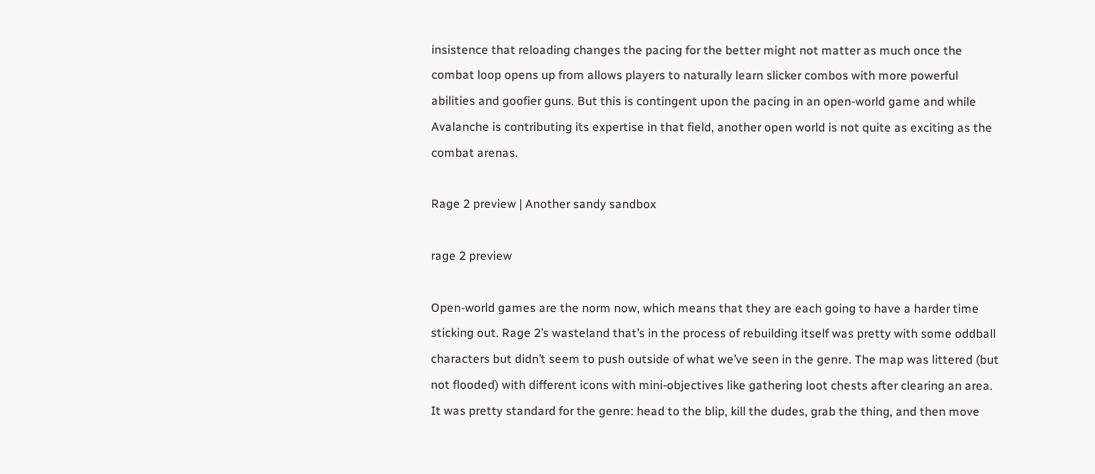insistence that reloading changes the pacing for the better might not matter as much once the combat loop opens up from allows players to naturally learn slicker combos with more powerful abilities and goofier guns. But this is contingent upon the pacing in an open-world game and while Avalanche is contributing its expertise in that field, another open world is not quite as exciting as the combat arenas.

Rage 2 preview | Another sandy sandbox

rage 2 preview

Open-world games are the norm now, which means that they are each going to have a harder time sticking out. Rage 2’s wasteland that’s in the process of rebuilding itself was pretty with some oddball characters but didn’t seem to push outside of what we’ve seen in the genre. The map was littered (but not flooded) with different icons with mini-objectives like gathering loot chests after clearing an area. It was pretty standard for the genre: head to the blip, kill the dudes, grab the thing, and then move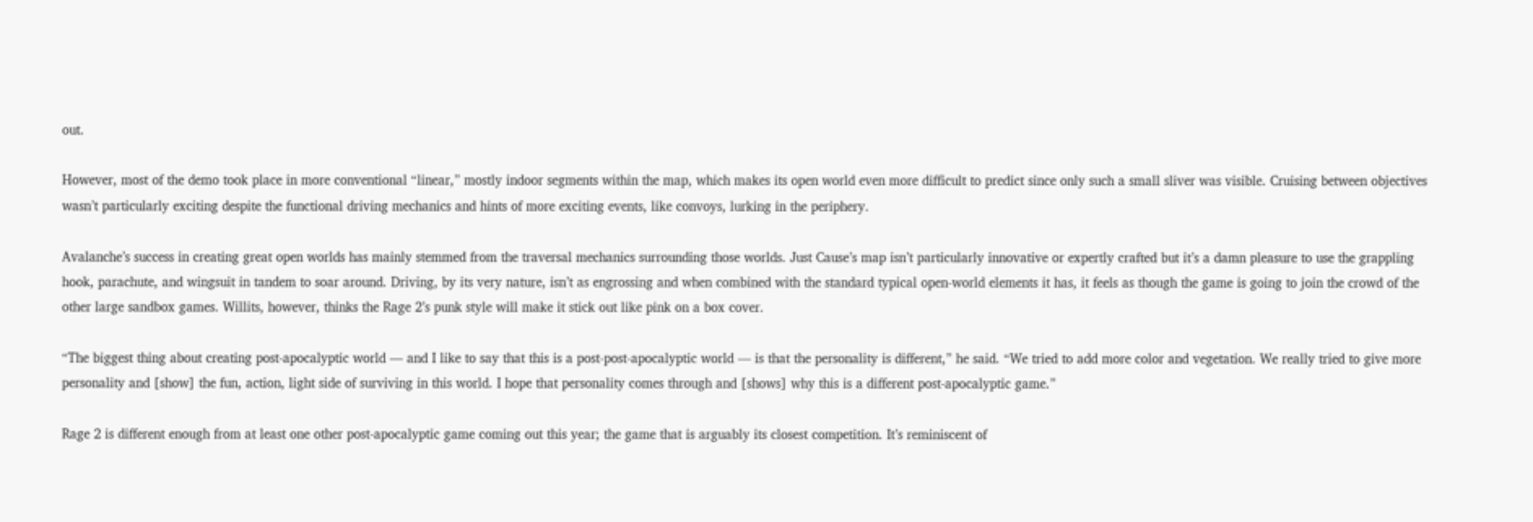out.

However, most of the demo took place in more conventional “linear,” mostly indoor segments within the map, which makes its open world even more difficult to predict since only such a small sliver was visible. Cruising between objectives wasn’t particularly exciting despite the functional driving mechanics and hints of more exciting events, like convoys, lurking in the periphery.

Avalanche’s success in creating great open worlds has mainly stemmed from the traversal mechanics surrounding those worlds. Just Cause’s map isn’t particularly innovative or expertly crafted but it’s a damn pleasure to use the grappling hook, parachute, and wingsuit in tandem to soar around. Driving, by its very nature, isn’t as engrossing and when combined with the standard typical open-world elements it has, it feels as though the game is going to join the crowd of the other large sandbox games. Willits, however, thinks the Rage 2’s punk style will make it stick out like pink on a box cover.

“The biggest thing about creating post-apocalyptic world — and I like to say that this is a post-post-apocalyptic world — is that the personality is different,” he said. “We tried to add more color and vegetation. We really tried to give more personality and [show] the fun, action, light side of surviving in this world. I hope that personality comes through and [shows] why this is a different post-apocalyptic game.”

Rage 2 is different enough from at least one other post-apocalyptic game coming out this year; the game that is arguably its closest competition. It’s reminiscent of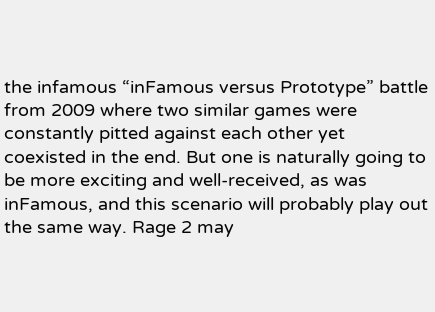the infamous “inFamous versus Prototype” battle from 2009 where two similar games were constantly pitted against each other yet coexisted in the end. But one is naturally going to be more exciting and well-received, as was inFamous, and this scenario will probably play out the same way. Rage 2 may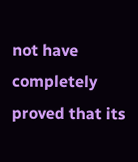not have completely proved that its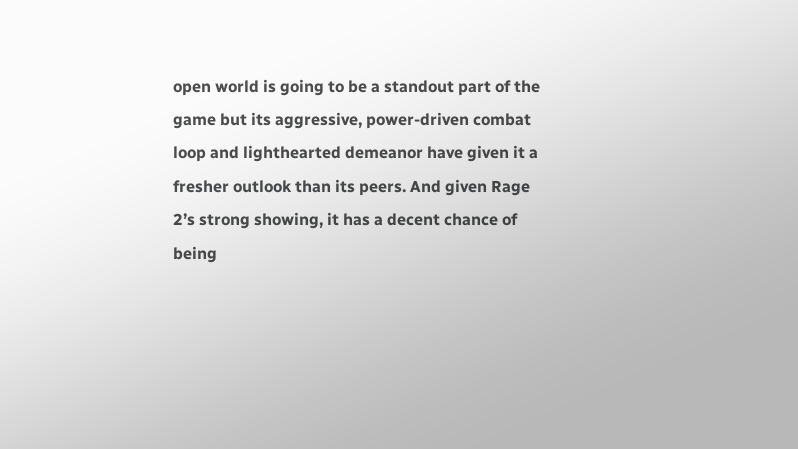open world is going to be a standout part of the game but its aggressive, power-driven combat loop and lighthearted demeanor have given it a fresher outlook than its peers. And given Rage 2’s strong showing, it has a decent chance of being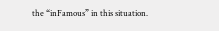the “inFamous” in this situation.